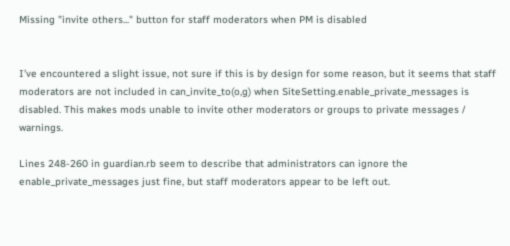Missing "invite others..." button for staff moderators when PM is disabled


I’ve encountered a slight issue, not sure if this is by design for some reason, but it seems that staff moderators are not included in can_invite_to(o,g) when SiteSetting.enable_private_messages is disabled. This makes mods unable to invite other moderators or groups to private messages / warnings.

Lines 248-260 in guardian.rb seem to describe that administrators can ignore the enable_private_messages just fine, but staff moderators appear to be left out.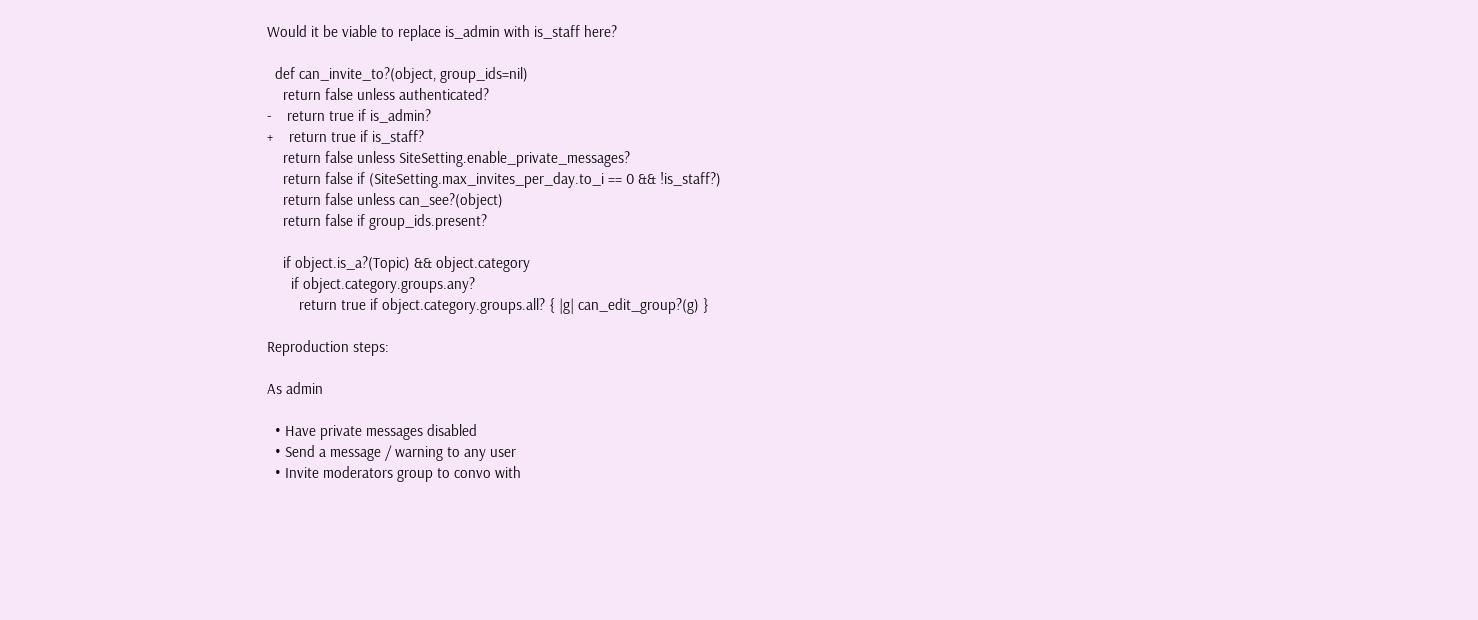Would it be viable to replace is_admin with is_staff here?

  def can_invite_to?(object, group_ids=nil)
    return false unless authenticated?
-    return true if is_admin?
+    return true if is_staff?
    return false unless SiteSetting.enable_private_messages?
    return false if (SiteSetting.max_invites_per_day.to_i == 0 && !is_staff?)
    return false unless can_see?(object)
    return false if group_ids.present?

    if object.is_a?(Topic) && object.category
      if object.category.groups.any?
        return true if object.category.groups.all? { |g| can_edit_group?(g) }

Reproduction steps:

As admin

  • Have private messages disabled
  • Send a message / warning to any user
  • Invite moderators group to convo with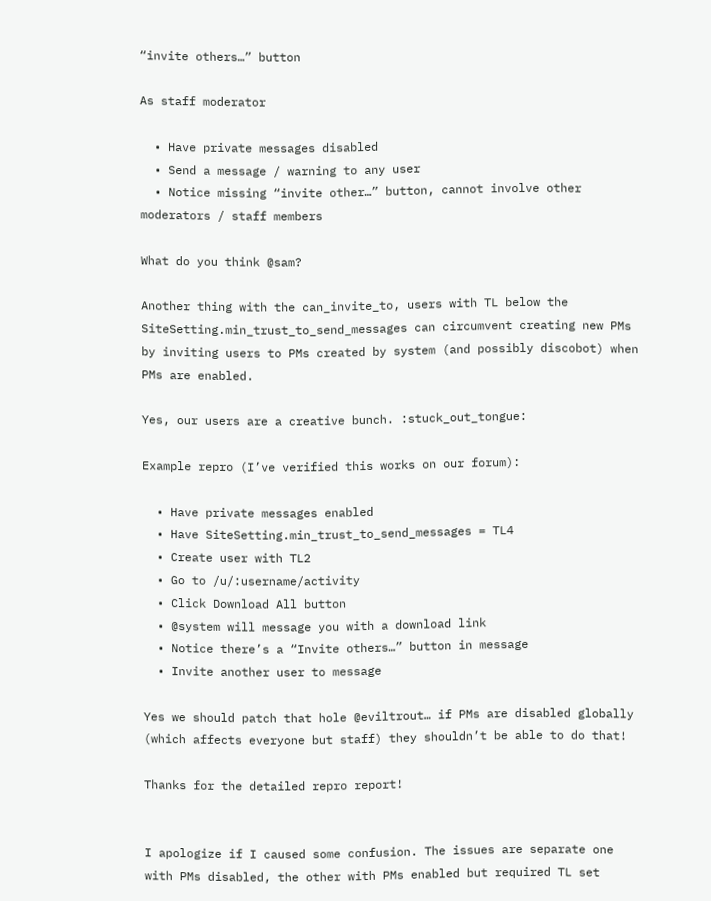“invite others…” button

As staff moderator

  • Have private messages disabled
  • Send a message / warning to any user
  • Notice missing “invite other…” button, cannot involve other moderators / staff members

What do you think @sam?

Another thing with the can_invite_to, users with TL below the SiteSetting.min_trust_to_send_messages can circumvent creating new PMs by inviting users to PMs created by system (and possibly discobot) when PMs are enabled.

Yes, our users are a creative bunch. :stuck_out_tongue:

Example repro (I’ve verified this works on our forum):

  • Have private messages enabled
  • Have SiteSetting.min_trust_to_send_messages = TL4
  • Create user with TL2
  • Go to /u/:username/activity
  • Click Download All button
  • @system will message you with a download link
  • Notice there’s a “Invite others…” button in message
  • Invite another user to message

Yes we should patch that hole @eviltrout… if PMs are disabled globally (which affects everyone but staff) they shouldn’t be able to do that!

Thanks for the detailed repro report!


I apologize if I caused some confusion. The issues are separate one with PMs disabled, the other with PMs enabled but required TL set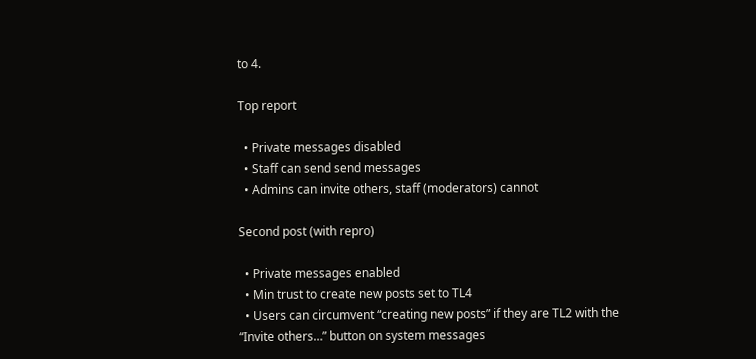to 4.

Top report

  • Private messages disabled
  • Staff can send send messages
  • Admins can invite others, staff (moderators) cannot

Second post (with repro)

  • Private messages enabled
  • Min trust to create new posts set to TL4
  • Users can circumvent “creating new posts” if they are TL2 with the “Invite others…” button on system messages